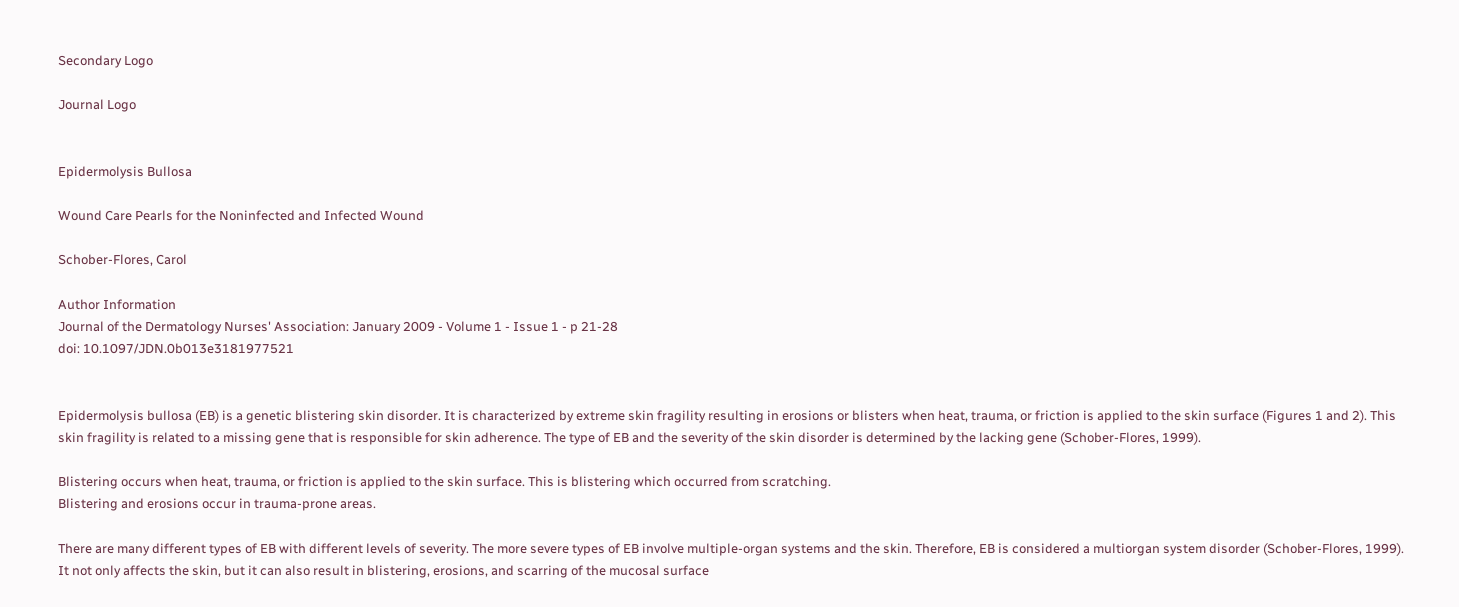Secondary Logo

Journal Logo


Epidermolysis Bullosa

Wound Care Pearls for the Noninfected and Infected Wound

Schober-Flores, Carol

Author Information
Journal of the Dermatology Nurses' Association: January 2009 - Volume 1 - Issue 1 - p 21-28
doi: 10.1097/JDN.0b013e3181977521


Epidermolysis bullosa (EB) is a genetic blistering skin disorder. It is characterized by extreme skin fragility resulting in erosions or blisters when heat, trauma, or friction is applied to the skin surface (Figures 1 and 2). This skin fragility is related to a missing gene that is responsible for skin adherence. The type of EB and the severity of the skin disorder is determined by the lacking gene (Schober-Flores, 1999).

Blistering occurs when heat, trauma, or friction is applied to the skin surface. This is blistering which occurred from scratching.
Blistering and erosions occur in trauma-prone areas.

There are many different types of EB with different levels of severity. The more severe types of EB involve multiple-organ systems and the skin. Therefore, EB is considered a multiorgan system disorder (Schober-Flores, 1999). It not only affects the skin, but it can also result in blistering, erosions, and scarring of the mucosal surface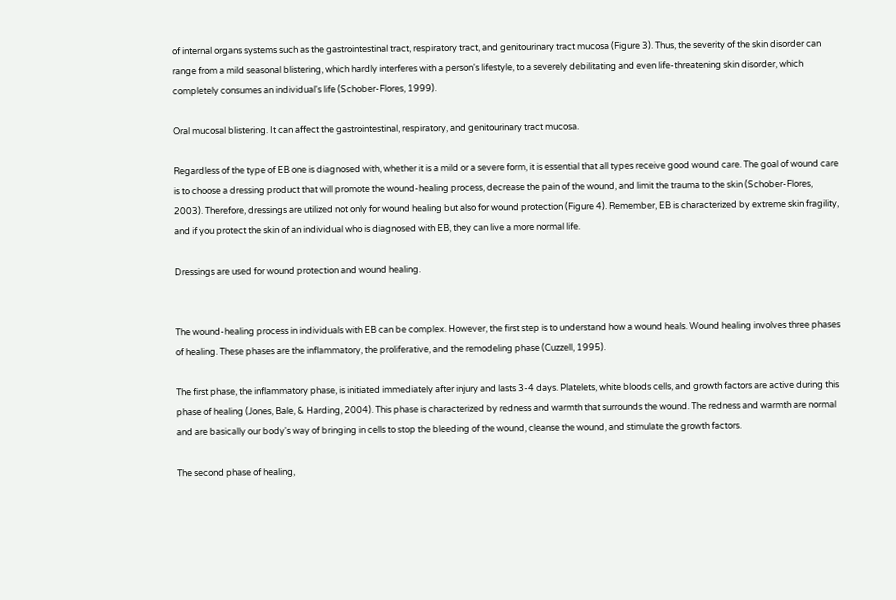of internal organs systems such as the gastrointestinal tract, respiratory tract, and genitourinary tract mucosa (Figure 3). Thus, the severity of the skin disorder can range from a mild seasonal blistering, which hardly interferes with a person's lifestyle, to a severely debilitating and even life-threatening skin disorder, which completely consumes an individual's life (Schober-Flores, 1999).

Oral mucosal blistering. It can affect the gastrointestinal, respiratory, and genitourinary tract mucosa.

Regardless of the type of EB one is diagnosed with, whether it is a mild or a severe form, it is essential that all types receive good wound care. The goal of wound care is to choose a dressing product that will promote the wound-healing process, decrease the pain of the wound, and limit the trauma to the skin (Schober-Flores, 2003). Therefore, dressings are utilized not only for wound healing but also for wound protection (Figure 4). Remember, EB is characterized by extreme skin fragility, and if you protect the skin of an individual who is diagnosed with EB, they can live a more normal life.

Dressings are used for wound protection and wound healing.


The wound-healing process in individuals with EB can be complex. However, the first step is to understand how a wound heals. Wound healing involves three phases of healing. These phases are the inflammatory, the proliferative, and the remodeling phase (Cuzzell, 1995).

The first phase, the inflammatory phase, is initiated immediately after injury and lasts 3-4 days. Platelets, white bloods cells, and growth factors are active during this phase of healing (Jones, Bale, & Harding, 2004). This phase is characterized by redness and warmth that surrounds the wound. The redness and warmth are normal and are basically our body's way of bringing in cells to stop the bleeding of the wound, cleanse the wound, and stimulate the growth factors.

The second phase of healing,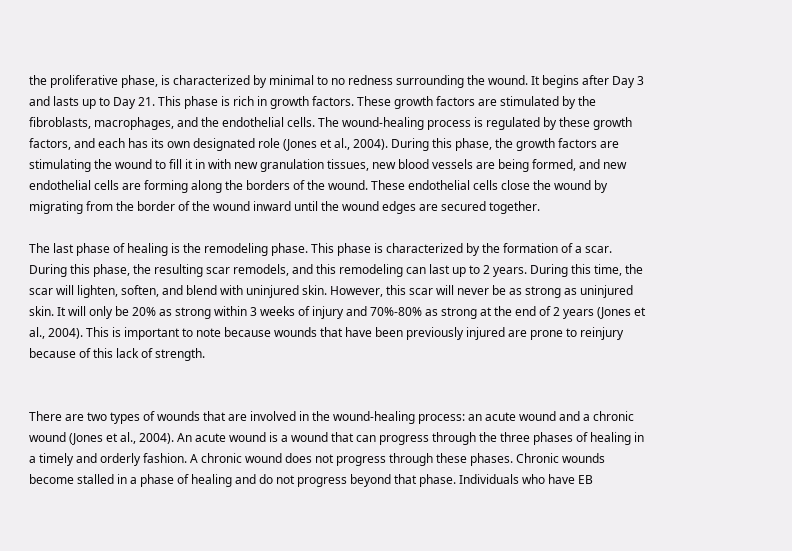the proliferative phase, is characterized by minimal to no redness surrounding the wound. It begins after Day 3 and lasts up to Day 21. This phase is rich in growth factors. These growth factors are stimulated by the fibroblasts, macrophages, and the endothelial cells. The wound-healing process is regulated by these growth factors, and each has its own designated role (Jones et al., 2004). During this phase, the growth factors are stimulating the wound to fill it in with new granulation tissues, new blood vessels are being formed, and new endothelial cells are forming along the borders of the wound. These endothelial cells close the wound by migrating from the border of the wound inward until the wound edges are secured together.

The last phase of healing is the remodeling phase. This phase is characterized by the formation of a scar. During this phase, the resulting scar remodels, and this remodeling can last up to 2 years. During this time, the scar will lighten, soften, and blend with uninjured skin. However, this scar will never be as strong as uninjured skin. It will only be 20% as strong within 3 weeks of injury and 70%-80% as strong at the end of 2 years (Jones et al., 2004). This is important to note because wounds that have been previously injured are prone to reinjury because of this lack of strength.


There are two types of wounds that are involved in the wound-healing process: an acute wound and a chronic wound (Jones et al., 2004). An acute wound is a wound that can progress through the three phases of healing in a timely and orderly fashion. A chronic wound does not progress through these phases. Chronic wounds become stalled in a phase of healing and do not progress beyond that phase. Individuals who have EB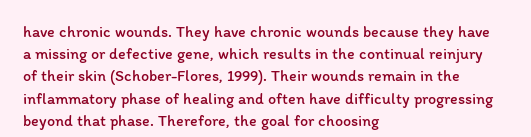have chronic wounds. They have chronic wounds because they have a missing or defective gene, which results in the continual reinjury of their skin (Schober-Flores, 1999). Their wounds remain in the inflammatory phase of healing and often have difficulty progressing beyond that phase. Therefore, the goal for choosing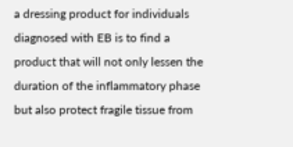a dressing product for individuals diagnosed with EB is to find a product that will not only lessen the duration of the inflammatory phase but also protect fragile tissue from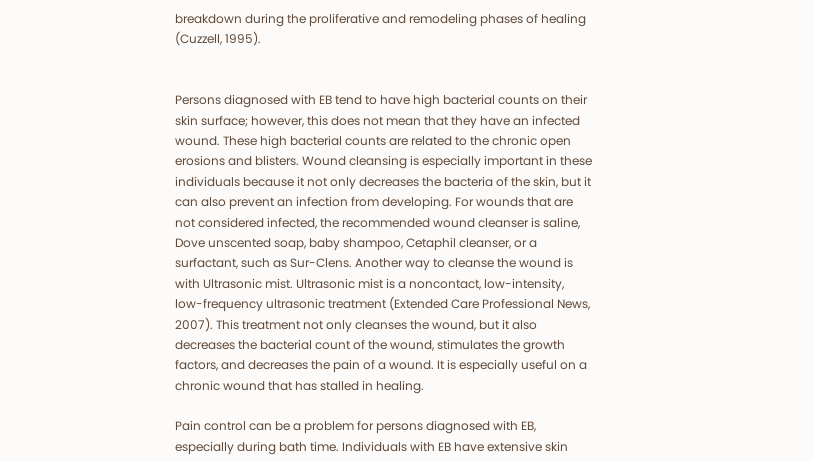breakdown during the proliferative and remodeling phases of healing (Cuzzell, 1995).


Persons diagnosed with EB tend to have high bacterial counts on their skin surface; however, this does not mean that they have an infected wound. These high bacterial counts are related to the chronic open erosions and blisters. Wound cleansing is especially important in these individuals because it not only decreases the bacteria of the skin, but it can also prevent an infection from developing. For wounds that are not considered infected, the recommended wound cleanser is saline, Dove unscented soap, baby shampoo, Cetaphil cleanser, or a surfactant, such as Sur-Clens. Another way to cleanse the wound is with Ultrasonic mist. Ultrasonic mist is a noncontact, low-intensity, low-frequency ultrasonic treatment (Extended Care Professional News, 2007). This treatment not only cleanses the wound, but it also decreases the bacterial count of the wound, stimulates the growth factors, and decreases the pain of a wound. It is especially useful on a chronic wound that has stalled in healing.

Pain control can be a problem for persons diagnosed with EB, especially during bath time. Individuals with EB have extensive skin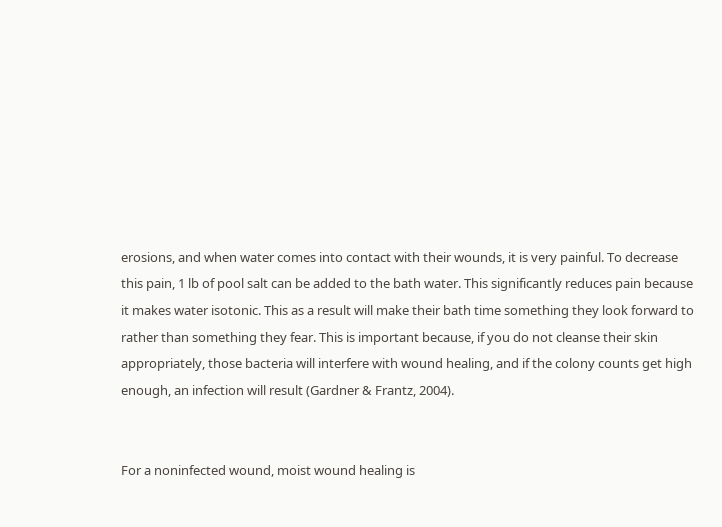erosions, and when water comes into contact with their wounds, it is very painful. To decrease this pain, 1 lb of pool salt can be added to the bath water. This significantly reduces pain because it makes water isotonic. This as a result will make their bath time something they look forward to rather than something they fear. This is important because, if you do not cleanse their skin appropriately, those bacteria will interfere with wound healing, and if the colony counts get high enough, an infection will result (Gardner & Frantz, 2004).


For a noninfected wound, moist wound healing is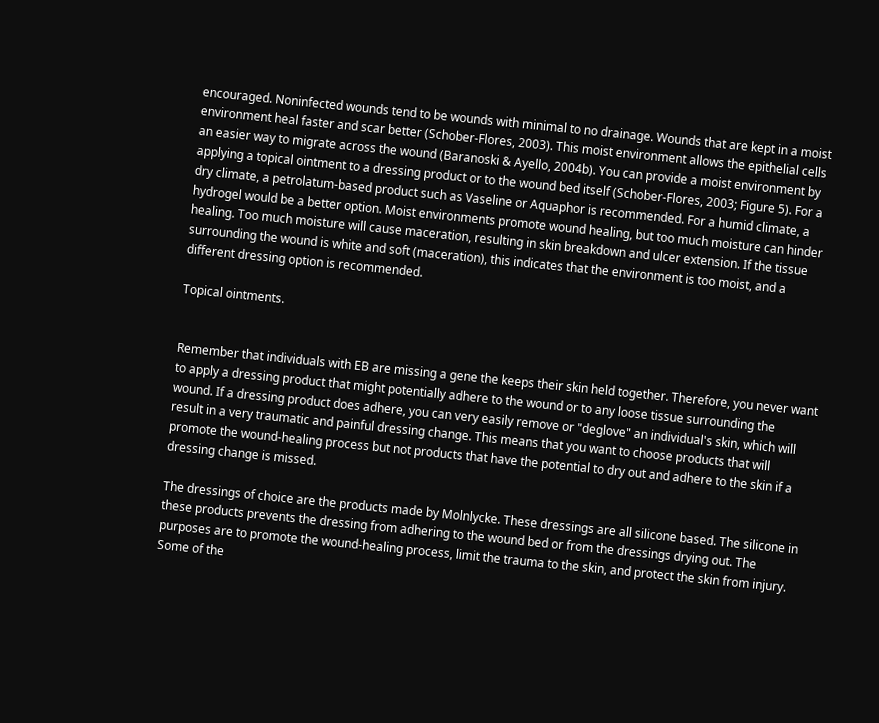encouraged. Noninfected wounds tend to be wounds with minimal to no drainage. Wounds that are kept in a moist environment heal faster and scar better (Schober-Flores, 2003). This moist environment allows the epithelial cells an easier way to migrate across the wound (Baranoski & Ayello, 2004b). You can provide a moist environment by applying a topical ointment to a dressing product or to the wound bed itself (Schober-Flores, 2003; Figure 5). For a dry climate, a petrolatum-based product such as Vaseline or Aquaphor is recommended. For a humid climate, a hydrogel would be a better option. Moist environments promote wound healing, but too much moisture can hinder healing. Too much moisture will cause maceration, resulting in skin breakdown and ulcer extension. If the tissue surrounding the wound is white and soft (maceration), this indicates that the environment is too moist, and a different dressing option is recommended.

Topical ointments.


Remember that individuals with EB are missing a gene the keeps their skin held together. Therefore, you never want to apply a dressing product that might potentially adhere to the wound or to any loose tissue surrounding the wound. If a dressing product does adhere, you can very easily remove or "deglove" an individual's skin, which will result in a very traumatic and painful dressing change. This means that you want to choose products that will promote the wound-healing process but not products that have the potential to dry out and adhere to the skin if a dressing change is missed.

The dressings of choice are the products made by Molnlycke. These dressings are all silicone based. The silicone in these products prevents the dressing from adhering to the wound bed or from the dressings drying out. The purposes are to promote the wound-healing process, limit the trauma to the skin, and protect the skin from injury. Some of the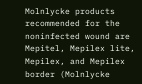Molnlycke products recommended for the noninfected wound are Mepitel, Mepilex lite, Mepilex, and Mepilex border (Molnlycke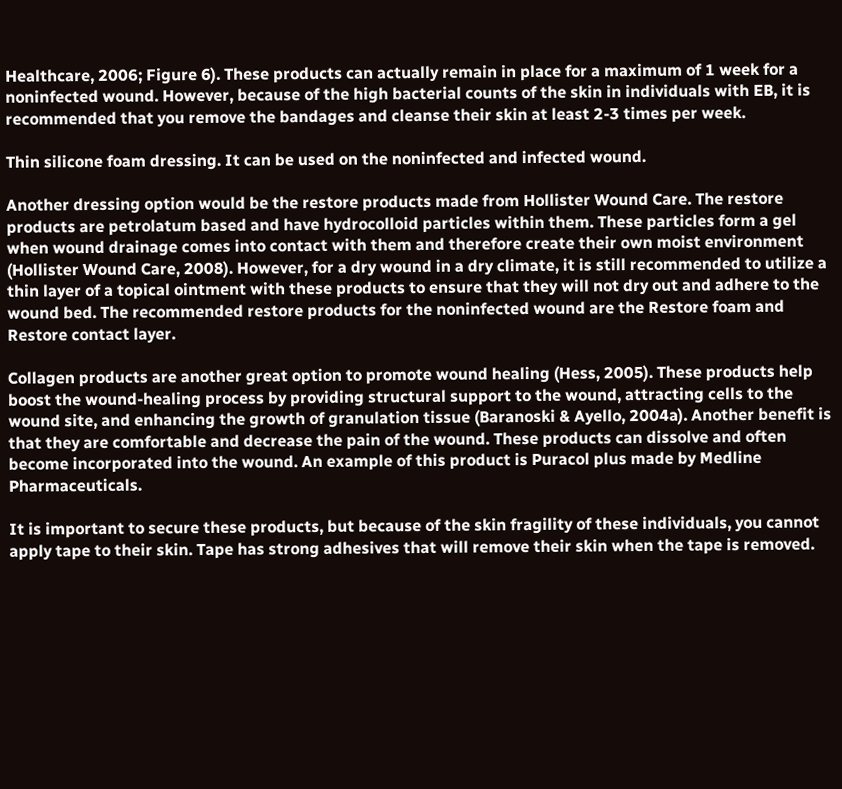Healthcare, 2006; Figure 6). These products can actually remain in place for a maximum of 1 week for a noninfected wound. However, because of the high bacterial counts of the skin in individuals with EB, it is recommended that you remove the bandages and cleanse their skin at least 2-3 times per week.

Thin silicone foam dressing. It can be used on the noninfected and infected wound.

Another dressing option would be the restore products made from Hollister Wound Care. The restore products are petrolatum based and have hydrocolloid particles within them. These particles form a gel when wound drainage comes into contact with them and therefore create their own moist environment (Hollister Wound Care, 2008). However, for a dry wound in a dry climate, it is still recommended to utilize a thin layer of a topical ointment with these products to ensure that they will not dry out and adhere to the wound bed. The recommended restore products for the noninfected wound are the Restore foam and Restore contact layer.

Collagen products are another great option to promote wound healing (Hess, 2005). These products help boost the wound-healing process by providing structural support to the wound, attracting cells to the wound site, and enhancing the growth of granulation tissue (Baranoski & Ayello, 2004a). Another benefit is that they are comfortable and decrease the pain of the wound. These products can dissolve and often become incorporated into the wound. An example of this product is Puracol plus made by Medline Pharmaceuticals.

It is important to secure these products, but because of the skin fragility of these individuals, you cannot apply tape to their skin. Tape has strong adhesives that will remove their skin when the tape is removed.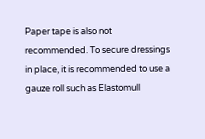Paper tape is also not recommended. To secure dressings in place, it is recommended to use a gauze roll such as Elastomull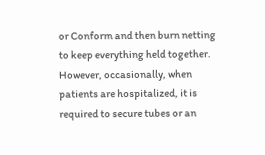or Conform and then burn netting to keep everything held together. However, occasionally, when patients are hospitalized, it is required to secure tubes or an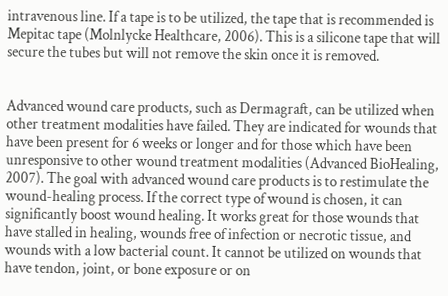intravenous line. If a tape is to be utilized, the tape that is recommended is Mepitac tape (Molnlycke Healthcare, 2006). This is a silicone tape that will secure the tubes but will not remove the skin once it is removed.


Advanced wound care products, such as Dermagraft, can be utilized when other treatment modalities have failed. They are indicated for wounds that have been present for 6 weeks or longer and for those which have been unresponsive to other wound treatment modalities (Advanced BioHealing, 2007). The goal with advanced wound care products is to restimulate the wound-healing process. If the correct type of wound is chosen, it can significantly boost wound healing. It works great for those wounds that have stalled in healing, wounds free of infection or necrotic tissue, and wounds with a low bacterial count. It cannot be utilized on wounds that have tendon, joint, or bone exposure or on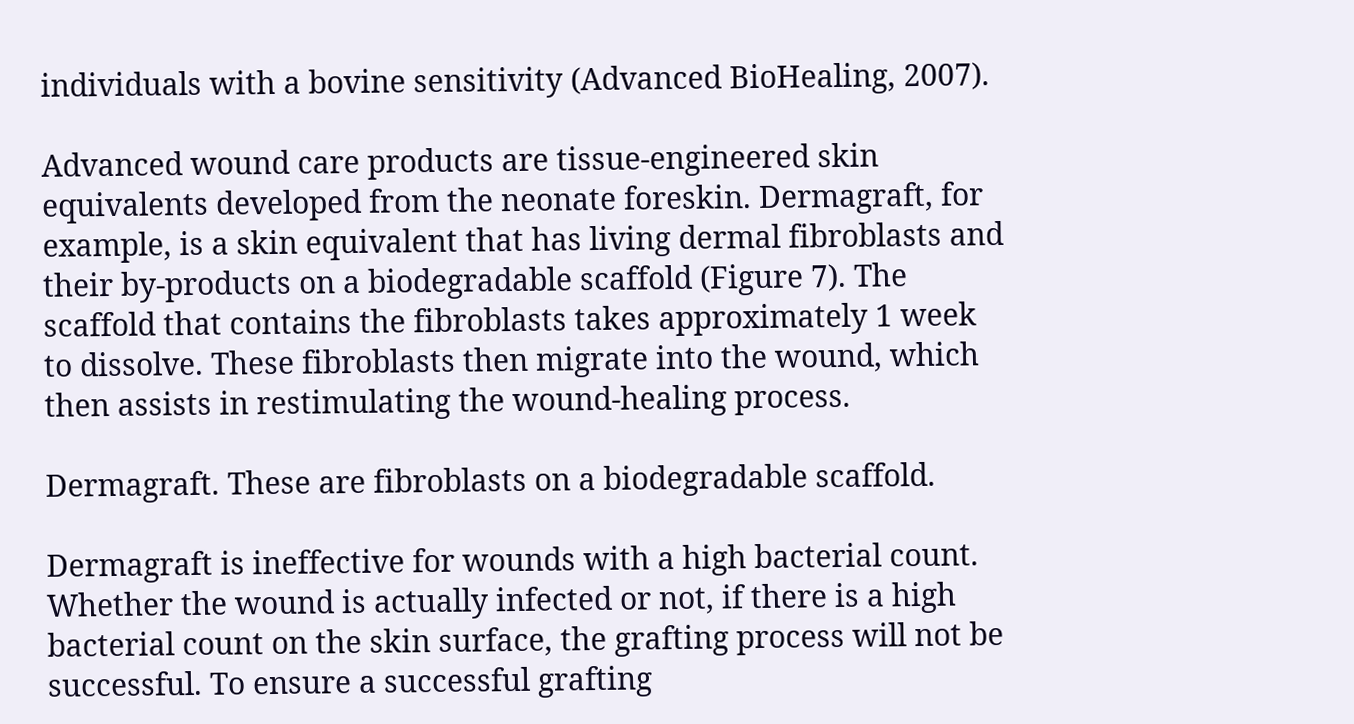individuals with a bovine sensitivity (Advanced BioHealing, 2007).

Advanced wound care products are tissue-engineered skin equivalents developed from the neonate foreskin. Dermagraft, for example, is a skin equivalent that has living dermal fibroblasts and their by-products on a biodegradable scaffold (Figure 7). The scaffold that contains the fibroblasts takes approximately 1 week to dissolve. These fibroblasts then migrate into the wound, which then assists in restimulating the wound-healing process.

Dermagraft. These are fibroblasts on a biodegradable scaffold.

Dermagraft is ineffective for wounds with a high bacterial count. Whether the wound is actually infected or not, if there is a high bacterial count on the skin surface, the grafting process will not be successful. To ensure a successful grafting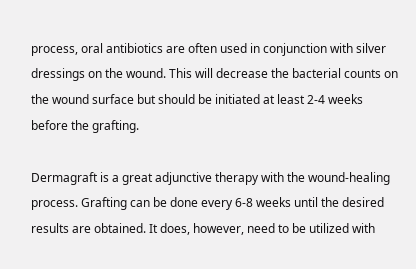process, oral antibiotics are often used in conjunction with silver dressings on the wound. This will decrease the bacterial counts on the wound surface but should be initiated at least 2-4 weeks before the grafting.

Dermagraft is a great adjunctive therapy with the wound-healing process. Grafting can be done every 6-8 weeks until the desired results are obtained. It does, however, need to be utilized with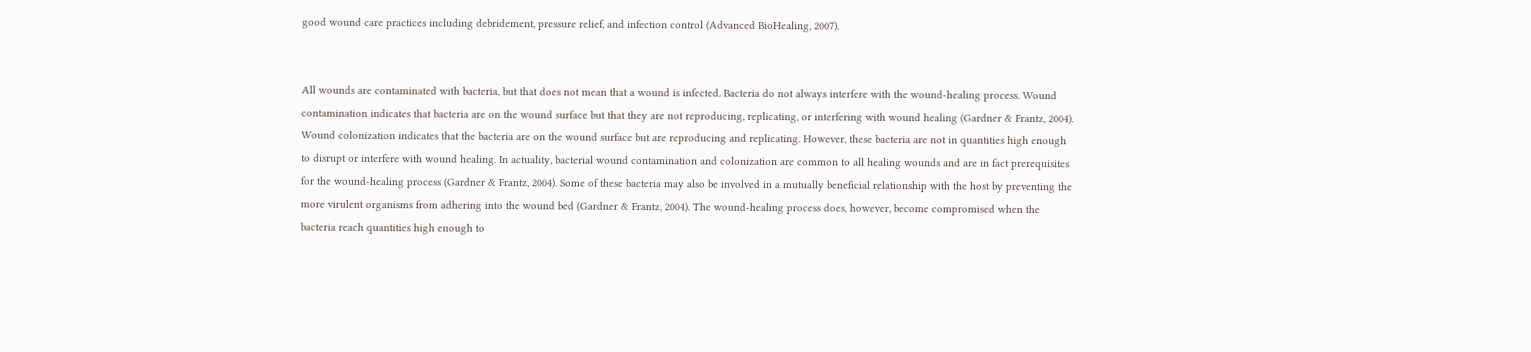good wound care practices including debridement, pressure relief, and infection control (Advanced BioHealing, 2007).


All wounds are contaminated with bacteria, but that does not mean that a wound is infected. Bacteria do not always interfere with the wound-healing process. Wound contamination indicates that bacteria are on the wound surface but that they are not reproducing, replicating, or interfering with wound healing (Gardner & Frantz, 2004). Wound colonization indicates that the bacteria are on the wound surface but are reproducing and replicating. However, these bacteria are not in quantities high enough to disrupt or interfere with wound healing. In actuality, bacterial wound contamination and colonization are common to all healing wounds and are in fact prerequisites for the wound-healing process (Gardner & Frantz, 2004). Some of these bacteria may also be involved in a mutually beneficial relationship with the host by preventing the more virulent organisms from adhering into the wound bed (Gardner & Frantz, 2004). The wound-healing process does, however, become compromised when the bacteria reach quantities high enough to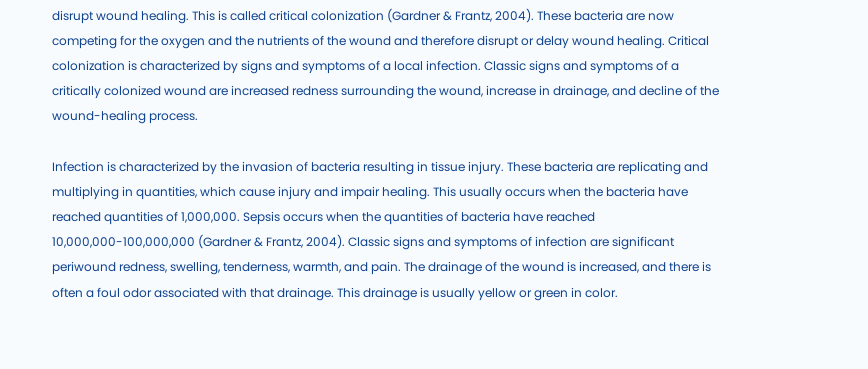disrupt wound healing. This is called critical colonization (Gardner & Frantz, 2004). These bacteria are now competing for the oxygen and the nutrients of the wound and therefore disrupt or delay wound healing. Critical colonization is characterized by signs and symptoms of a local infection. Classic signs and symptoms of a critically colonized wound are increased redness surrounding the wound, increase in drainage, and decline of the wound-healing process.

Infection is characterized by the invasion of bacteria resulting in tissue injury. These bacteria are replicating and multiplying in quantities, which cause injury and impair healing. This usually occurs when the bacteria have reached quantities of 1,000,000. Sepsis occurs when the quantities of bacteria have reached 10,000,000-100,000,000 (Gardner & Frantz, 2004). Classic signs and symptoms of infection are significant periwound redness, swelling, tenderness, warmth, and pain. The drainage of the wound is increased, and there is often a foul odor associated with that drainage. This drainage is usually yellow or green in color.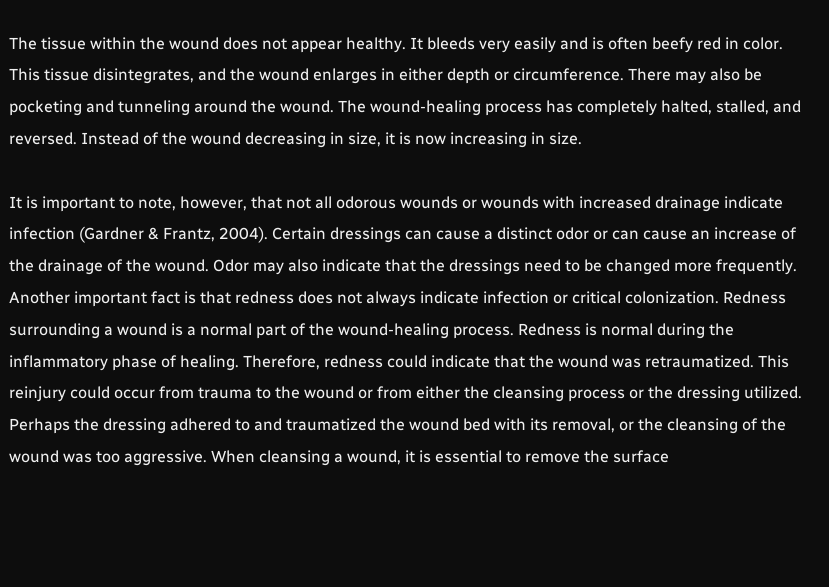The tissue within the wound does not appear healthy. It bleeds very easily and is often beefy red in color. This tissue disintegrates, and the wound enlarges in either depth or circumference. There may also be pocketing and tunneling around the wound. The wound-healing process has completely halted, stalled, and reversed. Instead of the wound decreasing in size, it is now increasing in size.

It is important to note, however, that not all odorous wounds or wounds with increased drainage indicate infection (Gardner & Frantz, 2004). Certain dressings can cause a distinct odor or can cause an increase of the drainage of the wound. Odor may also indicate that the dressings need to be changed more frequently. Another important fact is that redness does not always indicate infection or critical colonization. Redness surrounding a wound is a normal part of the wound-healing process. Redness is normal during the inflammatory phase of healing. Therefore, redness could indicate that the wound was retraumatized. This reinjury could occur from trauma to the wound or from either the cleansing process or the dressing utilized. Perhaps the dressing adhered to and traumatized the wound bed with its removal, or the cleansing of the wound was too aggressive. When cleansing a wound, it is essential to remove the surface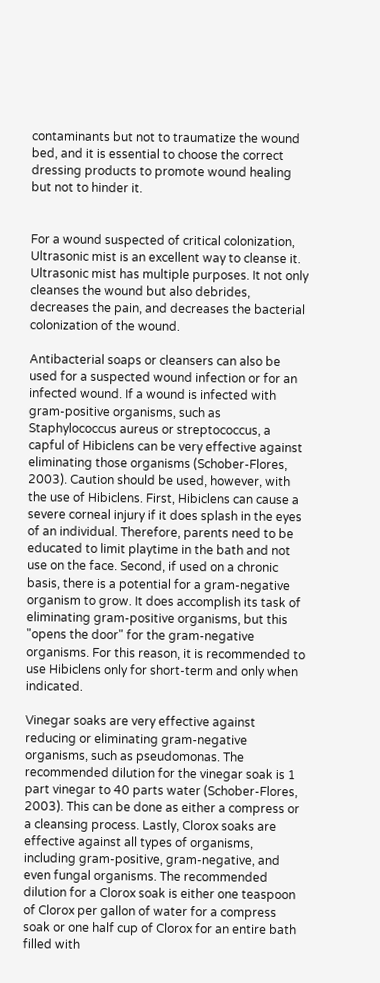contaminants but not to traumatize the wound bed, and it is essential to choose the correct dressing products to promote wound healing but not to hinder it.


For a wound suspected of critical colonization, Ultrasonic mist is an excellent way to cleanse it. Ultrasonic mist has multiple purposes. It not only cleanses the wound but also debrides, decreases the pain, and decreases the bacterial colonization of the wound.

Antibacterial soaps or cleansers can also be used for a suspected wound infection or for an infected wound. If a wound is infected with gram-positive organisms, such as Staphylococcus aureus or streptococcus, a capful of Hibiclens can be very effective against eliminating those organisms (Schober-Flores, 2003). Caution should be used, however, with the use of Hibiclens. First, Hibiclens can cause a severe corneal injury if it does splash in the eyes of an individual. Therefore, parents need to be educated to limit playtime in the bath and not use on the face. Second, if used on a chronic basis, there is a potential for a gram-negative organism to grow. It does accomplish its task of eliminating gram-positive organisms, but this "opens the door" for the gram-negative organisms. For this reason, it is recommended to use Hibiclens only for short-term and only when indicated.

Vinegar soaks are very effective against reducing or eliminating gram-negative organisms, such as pseudomonas. The recommended dilution for the vinegar soak is 1 part vinegar to 40 parts water (Schober-Flores, 2003). This can be done as either a compress or a cleansing process. Lastly, Clorox soaks are effective against all types of organisms, including gram-positive, gram-negative, and even fungal organisms. The recommended dilution for a Clorox soak is either one teaspoon of Clorox per gallon of water for a compress soak or one half cup of Clorox for an entire bath filled with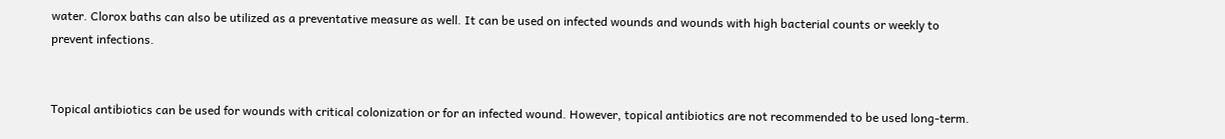water. Clorox baths can also be utilized as a preventative measure as well. It can be used on infected wounds and wounds with high bacterial counts or weekly to prevent infections.


Topical antibiotics can be used for wounds with critical colonization or for an infected wound. However, topical antibiotics are not recommended to be used long-term.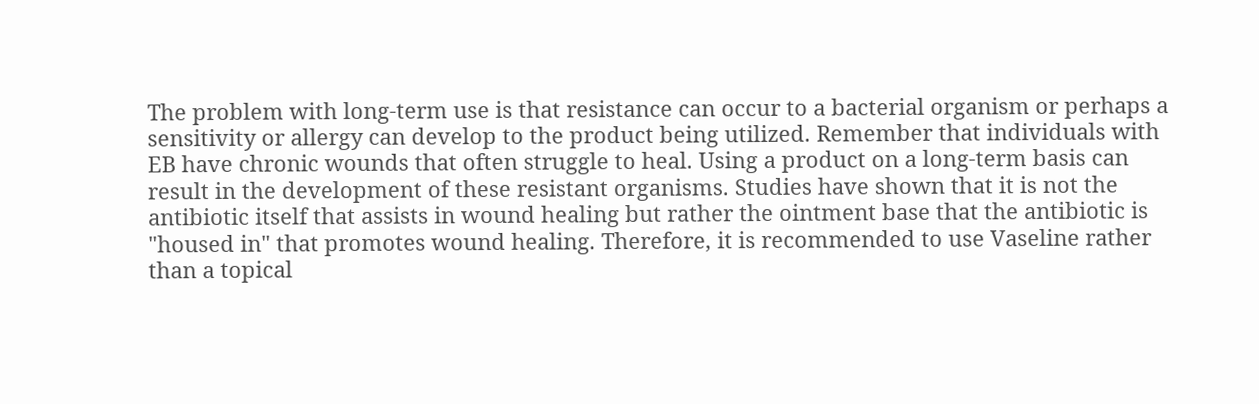The problem with long-term use is that resistance can occur to a bacterial organism or perhaps a sensitivity or allergy can develop to the product being utilized. Remember that individuals with EB have chronic wounds that often struggle to heal. Using a product on a long-term basis can result in the development of these resistant organisms. Studies have shown that it is not the antibiotic itself that assists in wound healing but rather the ointment base that the antibiotic is "housed in" that promotes wound healing. Therefore, it is recommended to use Vaseline rather than a topical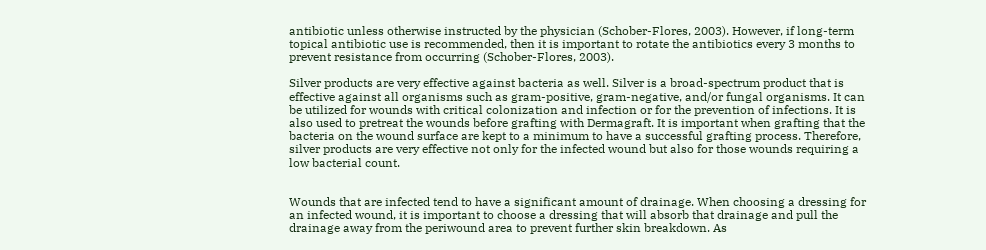antibiotic unless otherwise instructed by the physician (Schober-Flores, 2003). However, if long-term topical antibiotic use is recommended, then it is important to rotate the antibiotics every 3 months to prevent resistance from occurring (Schober-Flores, 2003).

Silver products are very effective against bacteria as well. Silver is a broad-spectrum product that is effective against all organisms such as gram-positive, gram-negative, and/or fungal organisms. It can be utilized for wounds with critical colonization and infection or for the prevention of infections. It is also used to pretreat the wounds before grafting with Dermagraft. It is important when grafting that the bacteria on the wound surface are kept to a minimum to have a successful grafting process. Therefore, silver products are very effective not only for the infected wound but also for those wounds requiring a low bacterial count.


Wounds that are infected tend to have a significant amount of drainage. When choosing a dressing for an infected wound, it is important to choose a dressing that will absorb that drainage and pull the drainage away from the periwound area to prevent further skin breakdown. As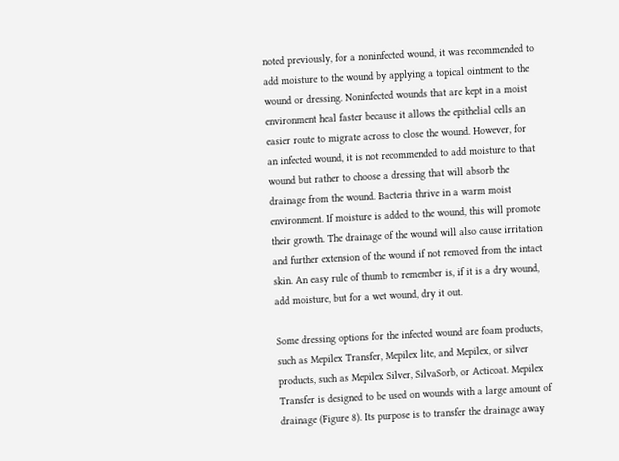noted previously, for a noninfected wound, it was recommended to add moisture to the wound by applying a topical ointment to the wound or dressing. Noninfected wounds that are kept in a moist environment heal faster because it allows the epithelial cells an easier route to migrate across to close the wound. However, for an infected wound, it is not recommended to add moisture to that wound but rather to choose a dressing that will absorb the drainage from the wound. Bacteria thrive in a warm moist environment. If moisture is added to the wound, this will promote their growth. The drainage of the wound will also cause irritation and further extension of the wound if not removed from the intact skin. An easy rule of thumb to remember is, if it is a dry wound, add moisture, but for a wet wound, dry it out.

Some dressing options for the infected wound are foam products, such as Mepilex Transfer, Mepilex lite, and Mepilex, or silver products, such as Mepilex Silver, SilvaSorb, or Acticoat. Mepilex Transfer is designed to be used on wounds with a large amount of drainage (Figure 8). Its purpose is to transfer the drainage away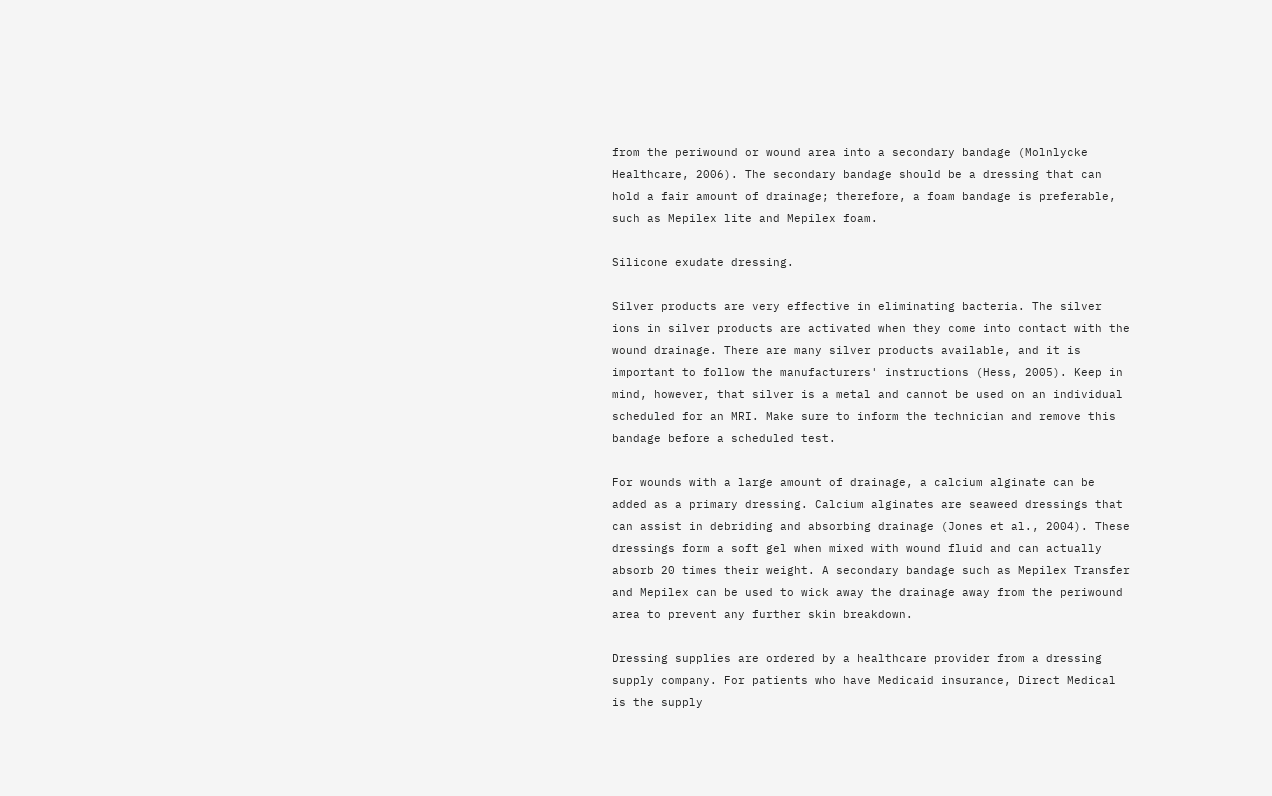from the periwound or wound area into a secondary bandage (Molnlycke Healthcare, 2006). The secondary bandage should be a dressing that can hold a fair amount of drainage; therefore, a foam bandage is preferable, such as Mepilex lite and Mepilex foam.

Silicone exudate dressing.

Silver products are very effective in eliminating bacteria. The silver ions in silver products are activated when they come into contact with the wound drainage. There are many silver products available, and it is important to follow the manufacturers' instructions (Hess, 2005). Keep in mind, however, that silver is a metal and cannot be used on an individual scheduled for an MRI. Make sure to inform the technician and remove this bandage before a scheduled test.

For wounds with a large amount of drainage, a calcium alginate can be added as a primary dressing. Calcium alginates are seaweed dressings that can assist in debriding and absorbing drainage (Jones et al., 2004). These dressings form a soft gel when mixed with wound fluid and can actually absorb 20 times their weight. A secondary bandage such as Mepilex Transfer and Mepilex can be used to wick away the drainage away from the periwound area to prevent any further skin breakdown.

Dressing supplies are ordered by a healthcare provider from a dressing supply company. For patients who have Medicaid insurance, Direct Medical is the supply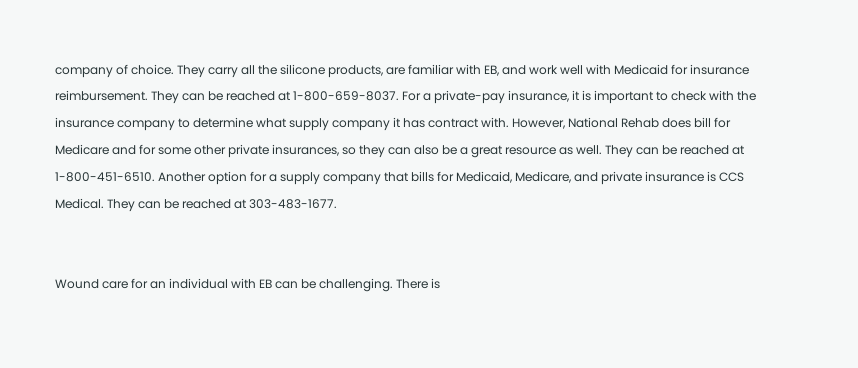company of choice. They carry all the silicone products, are familiar with EB, and work well with Medicaid for insurance reimbursement. They can be reached at 1-800-659-8037. For a private-pay insurance, it is important to check with the insurance company to determine what supply company it has contract with. However, National Rehab does bill for Medicare and for some other private insurances, so they can also be a great resource as well. They can be reached at 1-800-451-6510. Another option for a supply company that bills for Medicaid, Medicare, and private insurance is CCS Medical. They can be reached at 303-483-1677.


Wound care for an individual with EB can be challenging. There is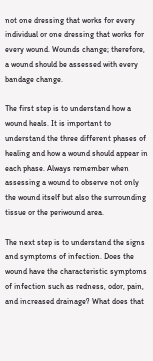not one dressing that works for every individual or one dressing that works for every wound. Wounds change; therefore, a wound should be assessed with every bandage change.

The first step is to understand how a wound heals. It is important to understand the three different phases of healing and how a wound should appear in each phase. Always remember when assessing a wound to observe not only the wound itself but also the surrounding tissue or the periwound area.

The next step is to understand the signs and symptoms of infection. Does the wound have the characteristic symptoms of infection such as redness, odor, pain, and increased drainage? What does that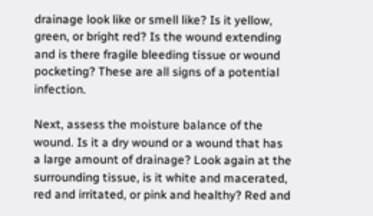drainage look like or smell like? Is it yellow, green, or bright red? Is the wound extending and is there fragile bleeding tissue or wound pocketing? These are all signs of a potential infection.

Next, assess the moisture balance of the wound. Is it a dry wound or a wound that has a large amount of drainage? Look again at the surrounding tissue, is it white and macerated, red and irritated, or pink and healthy? Red and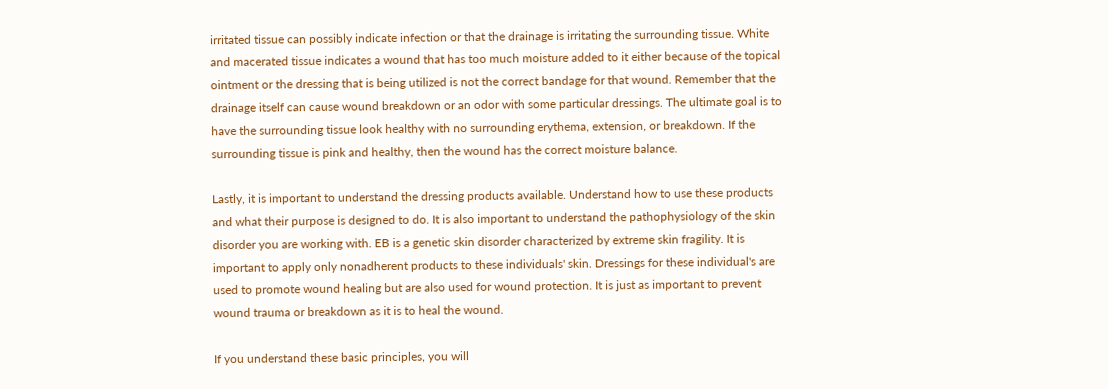irritated tissue can possibly indicate infection or that the drainage is irritating the surrounding tissue. White and macerated tissue indicates a wound that has too much moisture added to it either because of the topical ointment or the dressing that is being utilized is not the correct bandage for that wound. Remember that the drainage itself can cause wound breakdown or an odor with some particular dressings. The ultimate goal is to have the surrounding tissue look healthy with no surrounding erythema, extension, or breakdown. If the surrounding tissue is pink and healthy, then the wound has the correct moisture balance.

Lastly, it is important to understand the dressing products available. Understand how to use these products and what their purpose is designed to do. It is also important to understand the pathophysiology of the skin disorder you are working with. EB is a genetic skin disorder characterized by extreme skin fragility. It is important to apply only nonadherent products to these individuals' skin. Dressings for these individual's are used to promote wound healing but are also used for wound protection. It is just as important to prevent wound trauma or breakdown as it is to heal the wound.

If you understand these basic principles, you will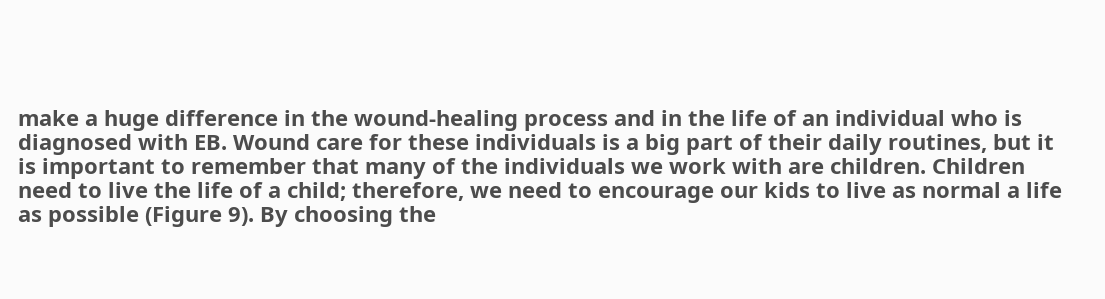make a huge difference in the wound-healing process and in the life of an individual who is diagnosed with EB. Wound care for these individuals is a big part of their daily routines, but it is important to remember that many of the individuals we work with are children. Children need to live the life of a child; therefore, we need to encourage our kids to live as normal a life as possible (Figure 9). By choosing the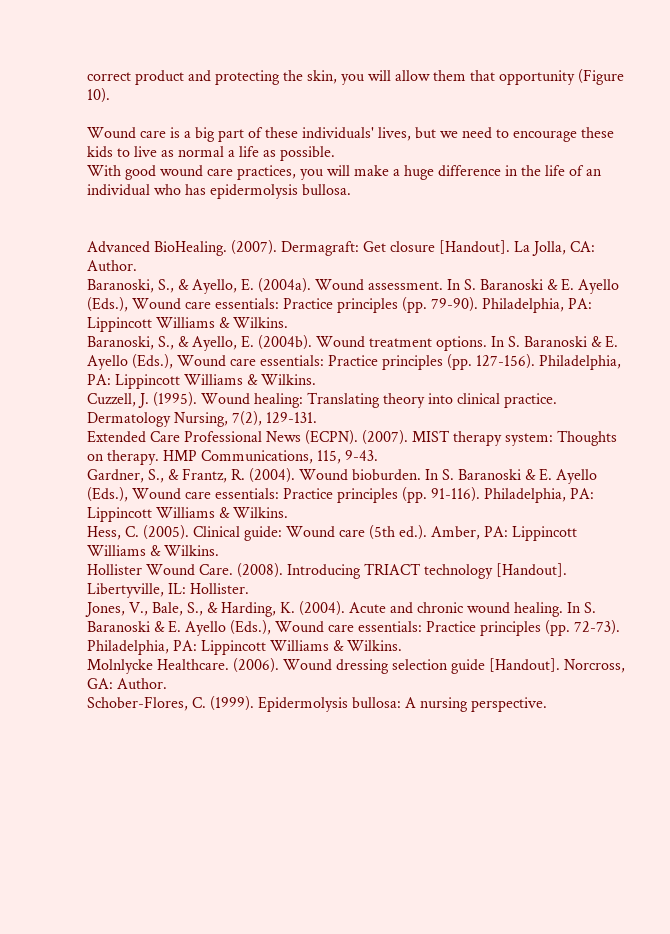correct product and protecting the skin, you will allow them that opportunity (Figure 10).

Wound care is a big part of these individuals' lives, but we need to encourage these kids to live as normal a life as possible.
With good wound care practices, you will make a huge difference in the life of an individual who has epidermolysis bullosa.


Advanced BioHealing. (2007). Dermagraft: Get closure [Handout]. La Jolla, CA: Author.
Baranoski, S., & Ayello, E. (2004a). Wound assessment. In S. Baranoski & E. Ayello (Eds.), Wound care essentials: Practice principles (pp. 79-90). Philadelphia, PA: Lippincott Williams & Wilkins.
Baranoski, S., & Ayello, E. (2004b). Wound treatment options. In S. Baranoski & E. Ayello (Eds.), Wound care essentials: Practice principles (pp. 127-156). Philadelphia, PA: Lippincott Williams & Wilkins.
Cuzzell, J. (1995). Wound healing: Translating theory into clinical practice. Dermatology Nursing, 7(2), 129-131.
Extended Care Professional News (ECPN). (2007). MIST therapy system: Thoughts on therapy. HMP Communications, 115, 9-43.
Gardner, S., & Frantz, R. (2004). Wound bioburden. In S. Baranoski & E. Ayello (Eds.), Wound care essentials: Practice principles (pp. 91-116). Philadelphia, PA: Lippincott Williams & Wilkins.
Hess, C. (2005). Clinical guide: Wound care (5th ed.). Amber, PA: Lippincott Williams & Wilkins.
Hollister Wound Care. (2008). Introducing TRIACT technology [Handout]. Libertyville, IL: Hollister.
Jones, V., Bale, S., & Harding, K. (2004). Acute and chronic wound healing. In S. Baranoski & E. Ayello (Eds.), Wound care essentials: Practice principles (pp. 72-73). Philadelphia, PA: Lippincott Williams & Wilkins.
Molnlycke Healthcare. (2006). Wound dressing selection guide [Handout]. Norcross, GA: Author.
Schober-Flores, C. (1999). Epidermolysis bullosa: A nursing perspective.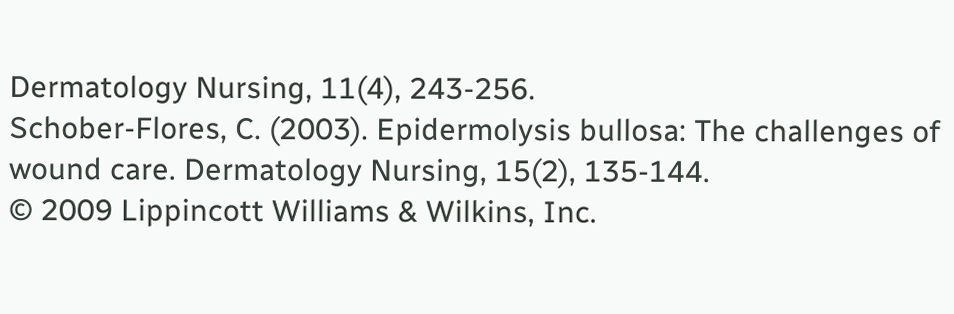Dermatology Nursing, 11(4), 243-256.
Schober-Flores, C. (2003). Epidermolysis bullosa: The challenges of wound care. Dermatology Nursing, 15(2), 135-144.
© 2009 Lippincott Williams & Wilkins, Inc.